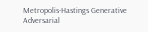Metropolis-Hastings Generative Adversarial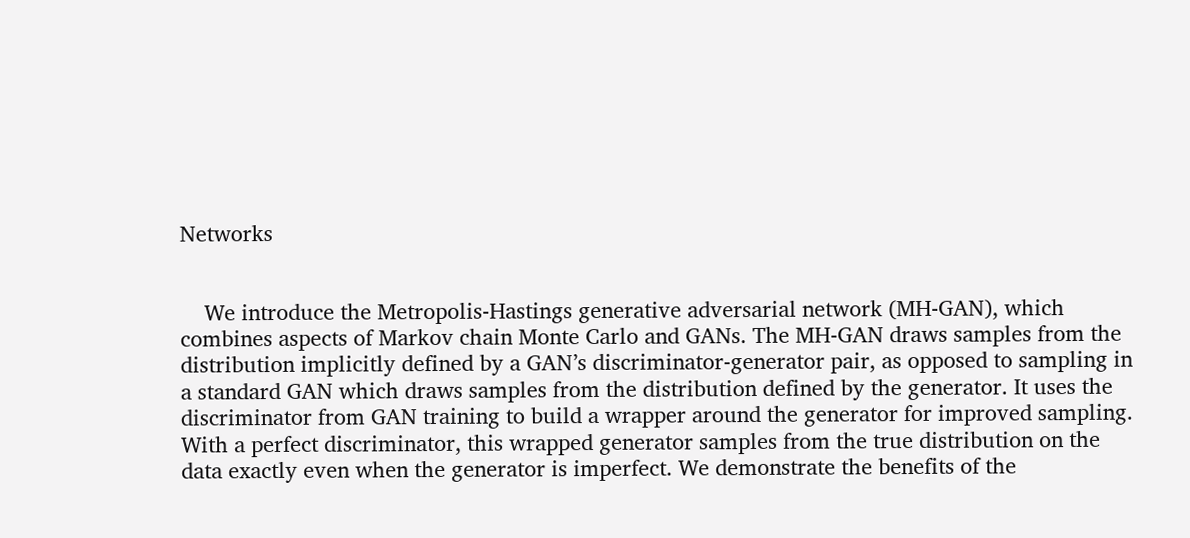Networks


    We introduce the Metropolis-Hastings generative adversarial network (MH-GAN), which combines aspects of Markov chain Monte Carlo and GANs. The MH-GAN draws samples from the distribution implicitly defined by a GAN’s discriminator-generator pair, as opposed to sampling in a standard GAN which draws samples from the distribution defined by the generator. It uses the discriminator from GAN training to build a wrapper around the generator for improved sampling. With a perfect discriminator, this wrapped generator samples from the true distribution on the data exactly even when the generator is imperfect. We demonstrate the benefits of the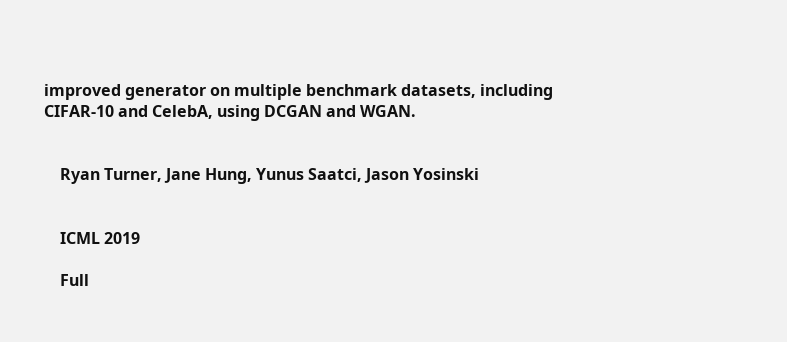improved generator on multiple benchmark datasets, including CIFAR-10 and CelebA, using DCGAN and WGAN.


    Ryan Turner, Jane Hung, Yunus Saatci, Jason Yosinski


    ICML 2019

    Full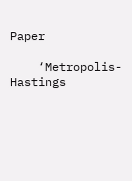Paper

    ‘Metropolis-Hastings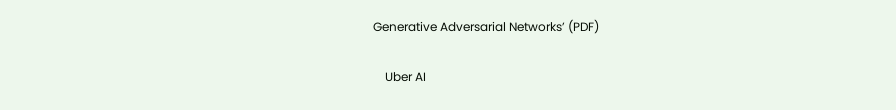Generative Adversarial Networks’ (PDF)

    Uber AI